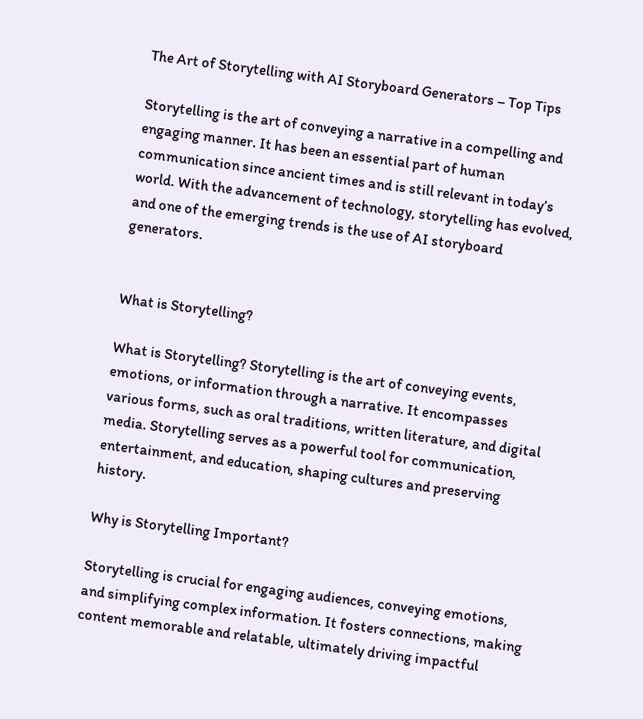The Art of Storytelling with AI Storyboard Generators – Top Tips

Storytelling is the art of conveying a narrative in a compelling and engaging manner. It has been an essential part of human communication since ancient times and is still relevant in today’s world. With the advancement of technology, storytelling has evolved, and one of the emerging trends is the use of AI storyboard generators.


What is Storytelling?

What is Storytelling? Storytelling is the art of conveying events, emotions, or information through a narrative. It encompasses various forms, such as oral traditions, written literature, and digital media. Storytelling serves as a powerful tool for communication, entertainment, and education, shaping cultures and preserving history.

Why is Storytelling Important?

Storytelling is crucial for engaging audiences, conveying emotions, and simplifying complex information. It fosters connections, making content memorable and relatable, ultimately driving impactful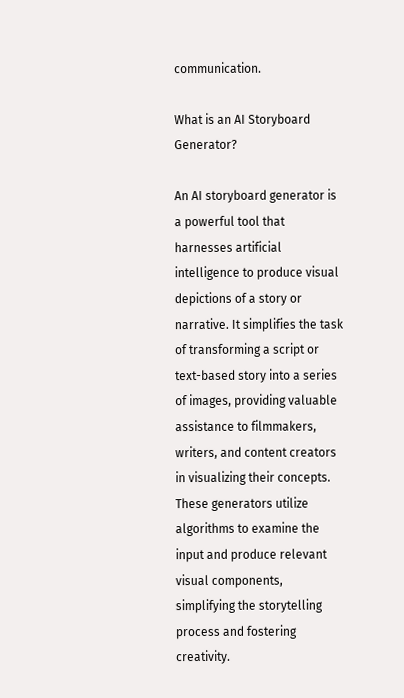communication.

What is an AI Storyboard Generator?

An AI storyboard generator is a powerful tool that harnesses artificial intelligence to produce visual depictions of a story or narrative. It simplifies the task of transforming a script or text-based story into a series of images, providing valuable assistance to filmmakers, writers, and content creators in visualizing their concepts. These generators utilize algorithms to examine the input and produce relevant visual components, simplifying the storytelling process and fostering creativity.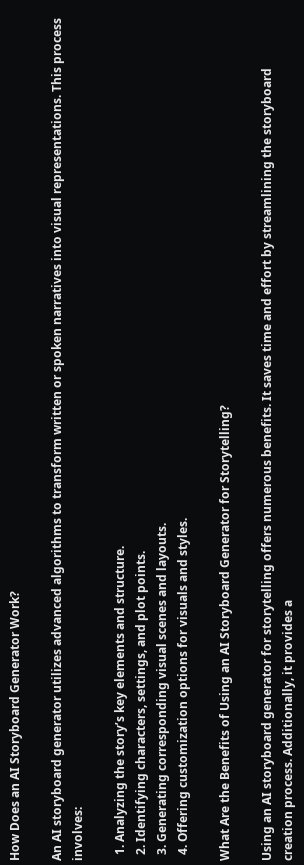How Does an AI Storyboard Generator Work?

An AI storyboard generator utilizes advanced algorithms to transform written or spoken narratives into visual representations. This process involves:

  1. Analyzing the story’s key elements and structure.
  2. Identifying characters, settings, and plot points.
  3. Generating corresponding visual scenes and layouts.
  4. Offering customization options for visuals and styles.

What Are the Benefits of Using an AI Storyboard Generator for Storytelling?

Using an AI storyboard generator for storytelling offers numerous benefits. It saves time and effort by streamlining the storyboard creation process. Additionally, it provides a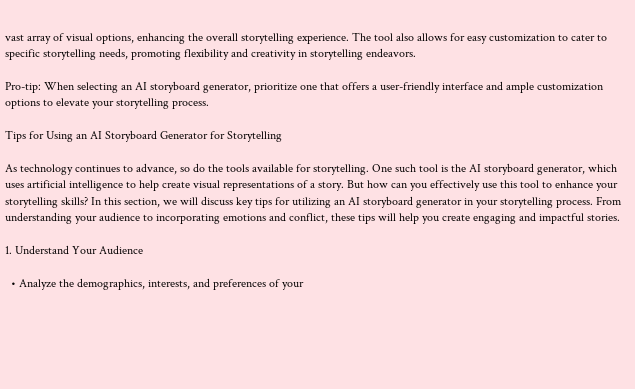vast array of visual options, enhancing the overall storytelling experience. The tool also allows for easy customization to cater to specific storytelling needs, promoting flexibility and creativity in storytelling endeavors.

Pro-tip: When selecting an AI storyboard generator, prioritize one that offers a user-friendly interface and ample customization options to elevate your storytelling process.

Tips for Using an AI Storyboard Generator for Storytelling

As technology continues to advance, so do the tools available for storytelling. One such tool is the AI storyboard generator, which uses artificial intelligence to help create visual representations of a story. But how can you effectively use this tool to enhance your storytelling skills? In this section, we will discuss key tips for utilizing an AI storyboard generator in your storytelling process. From understanding your audience to incorporating emotions and conflict, these tips will help you create engaging and impactful stories.

1. Understand Your Audience

  • Analyze the demographics, interests, and preferences of your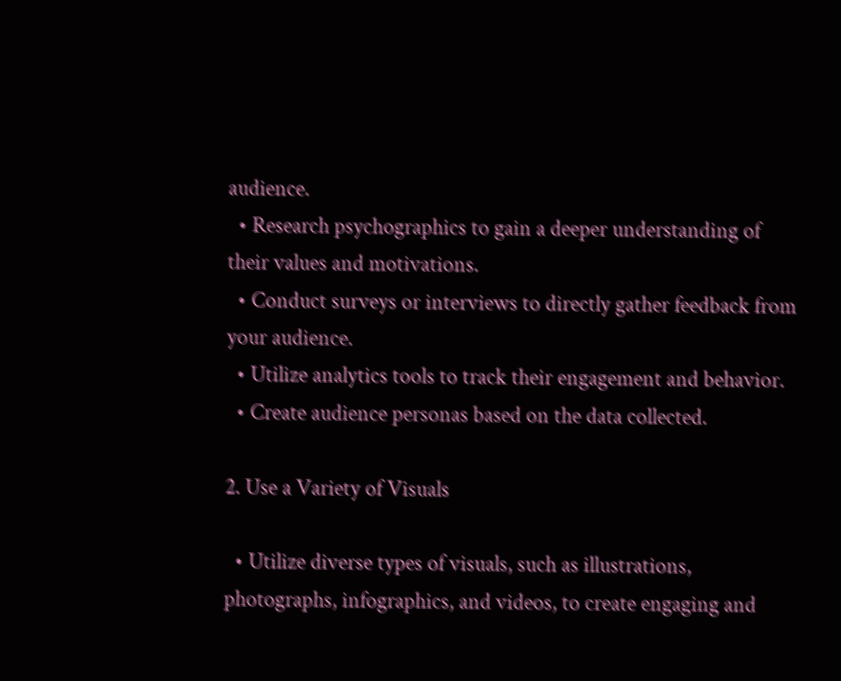audience.
  • Research psychographics to gain a deeper understanding of their values and motivations.
  • Conduct surveys or interviews to directly gather feedback from your audience.
  • Utilize analytics tools to track their engagement and behavior.
  • Create audience personas based on the data collected.

2. Use a Variety of Visuals

  • Utilize diverse types of visuals, such as illustrations, photographs, infographics, and videos, to create engaging and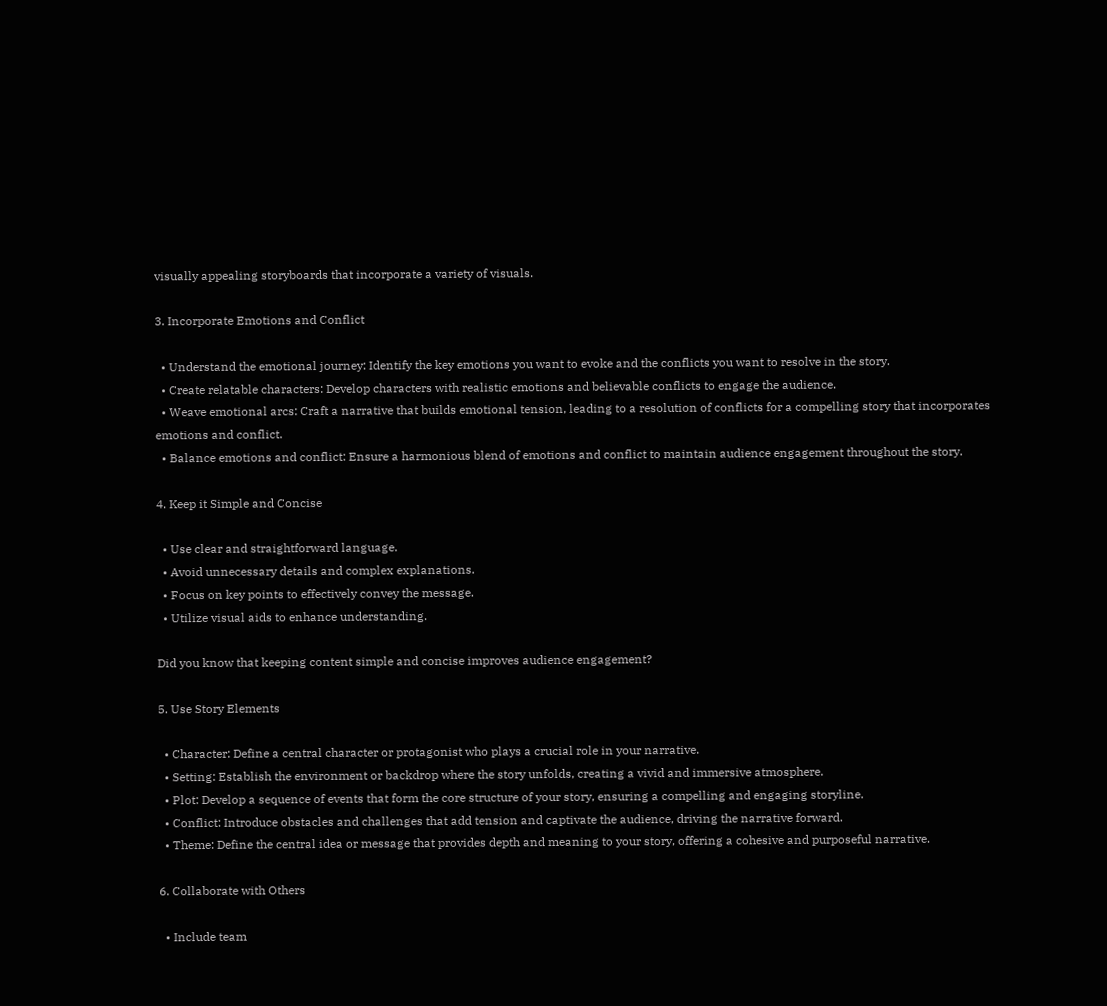visually appealing storyboards that incorporate a variety of visuals.

3. Incorporate Emotions and Conflict

  • Understand the emotional journey: Identify the key emotions you want to evoke and the conflicts you want to resolve in the story.
  • Create relatable characters: Develop characters with realistic emotions and believable conflicts to engage the audience.
  • Weave emotional arcs: Craft a narrative that builds emotional tension, leading to a resolution of conflicts for a compelling story that incorporates emotions and conflict.
  • Balance emotions and conflict: Ensure a harmonious blend of emotions and conflict to maintain audience engagement throughout the story.

4. Keep it Simple and Concise

  • Use clear and straightforward language.
  • Avoid unnecessary details and complex explanations.
  • Focus on key points to effectively convey the message.
  • Utilize visual aids to enhance understanding.

Did you know that keeping content simple and concise improves audience engagement?

5. Use Story Elements

  • Character: Define a central character or protagonist who plays a crucial role in your narrative.
  • Setting: Establish the environment or backdrop where the story unfolds, creating a vivid and immersive atmosphere.
  • Plot: Develop a sequence of events that form the core structure of your story, ensuring a compelling and engaging storyline.
  • Conflict: Introduce obstacles and challenges that add tension and captivate the audience, driving the narrative forward.
  • Theme: Define the central idea or message that provides depth and meaning to your story, offering a cohesive and purposeful narrative.

6. Collaborate with Others

  • Include team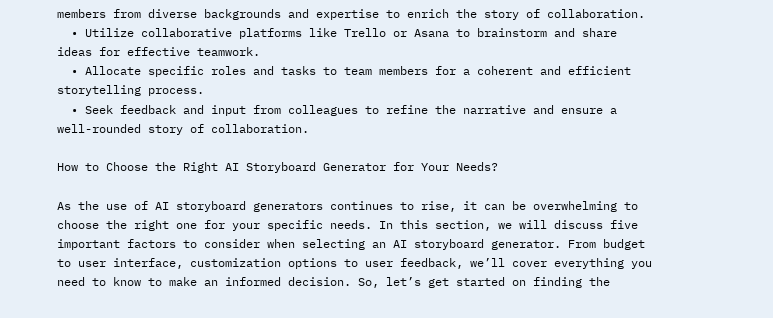members from diverse backgrounds and expertise to enrich the story of collaboration.
  • Utilize collaborative platforms like Trello or Asana to brainstorm and share ideas for effective teamwork.
  • Allocate specific roles and tasks to team members for a coherent and efficient storytelling process.
  • Seek feedback and input from colleagues to refine the narrative and ensure a well-rounded story of collaboration.

How to Choose the Right AI Storyboard Generator for Your Needs?

As the use of AI storyboard generators continues to rise, it can be overwhelming to choose the right one for your specific needs. In this section, we will discuss five important factors to consider when selecting an AI storyboard generator. From budget to user interface, customization options to user feedback, we’ll cover everything you need to know to make an informed decision. So, let’s get started on finding the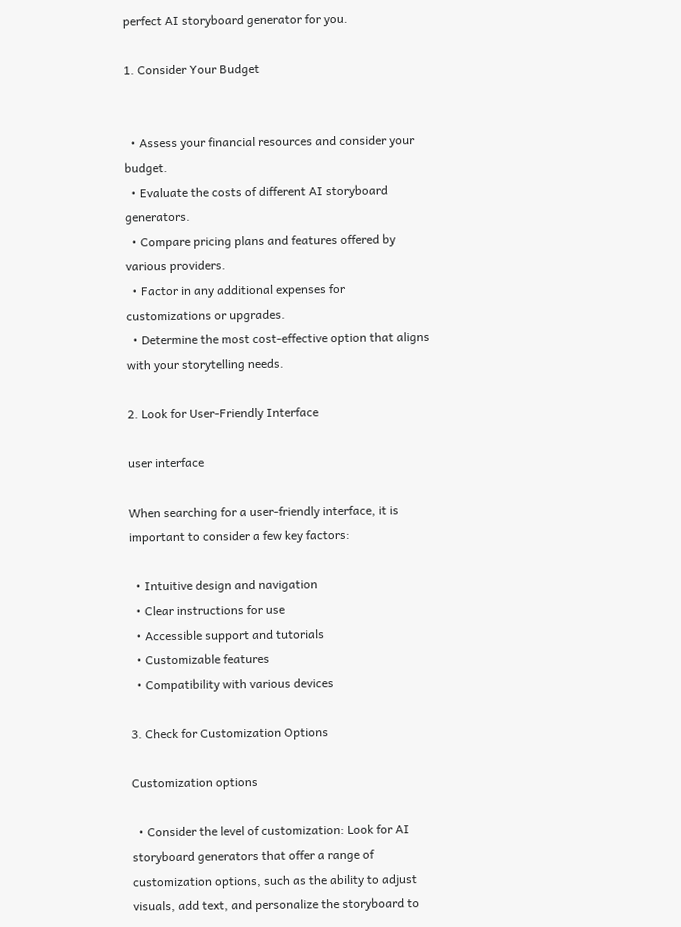perfect AI storyboard generator for you.

1. Consider Your Budget


  • Assess your financial resources and consider your budget.
  • Evaluate the costs of different AI storyboard generators.
  • Compare pricing plans and features offered by various providers.
  • Factor in any additional expenses for customizations or upgrades.
  • Determine the most cost-effective option that aligns with your storytelling needs.

2. Look for User-Friendly Interface

user interface

When searching for a user-friendly interface, it is important to consider a few key factors:

  • Intuitive design and navigation
  • Clear instructions for use
  • Accessible support and tutorials
  • Customizable features
  • Compatibility with various devices

3. Check for Customization Options

Customization options

  • Consider the level of customization: Look for AI storyboard generators that offer a range of customization options, such as the ability to adjust visuals, add text, and personalize the storyboard to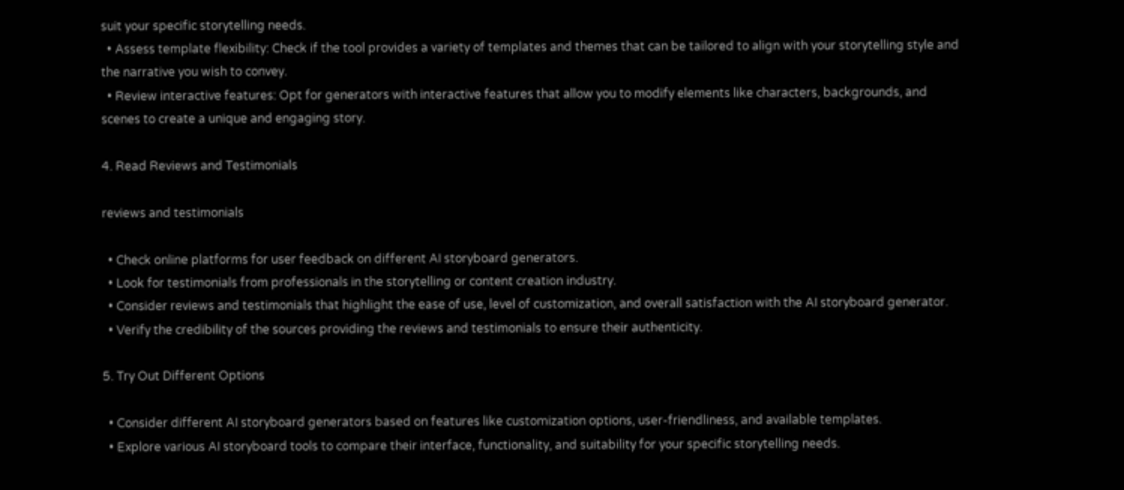suit your specific storytelling needs.
  • Assess template flexibility: Check if the tool provides a variety of templates and themes that can be tailored to align with your storytelling style and the narrative you wish to convey.
  • Review interactive features: Opt for generators with interactive features that allow you to modify elements like characters, backgrounds, and scenes to create a unique and engaging story.

4. Read Reviews and Testimonials

reviews and testimonials

  • Check online platforms for user feedback on different AI storyboard generators.
  • Look for testimonials from professionals in the storytelling or content creation industry.
  • Consider reviews and testimonials that highlight the ease of use, level of customization, and overall satisfaction with the AI storyboard generator.
  • Verify the credibility of the sources providing the reviews and testimonials to ensure their authenticity.

5. Try Out Different Options

  • Consider different AI storyboard generators based on features like customization options, user-friendliness, and available templates.
  • Explore various AI storyboard tools to compare their interface, functionality, and suitability for your specific storytelling needs.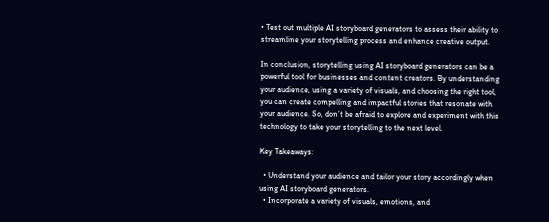• Test out multiple AI storyboard generators to assess their ability to streamline your storytelling process and enhance creative output.

In conclusion, storytelling using AI storyboard generators can be a powerful tool for businesses and content creators. By understanding your audience, using a variety of visuals, and choosing the right tool, you can create compelling and impactful stories that resonate with your audience. So, don’t be afraid to explore and experiment with this technology to take your storytelling to the next level.

Key Takeaways:

  • Understand your audience and tailor your story accordingly when using AI storyboard generators.
  • Incorporate a variety of visuals, emotions, and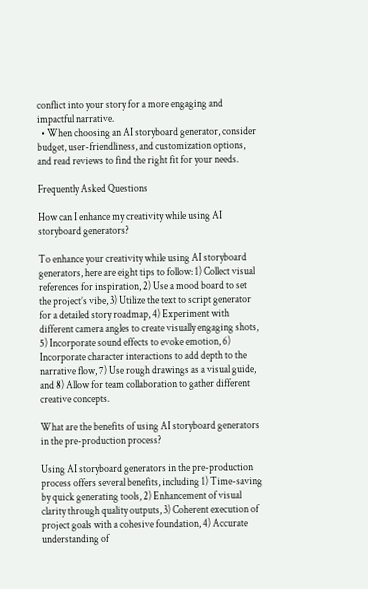conflict into your story for a more engaging and impactful narrative.
  • When choosing an AI storyboard generator, consider budget, user-friendliness, and customization options, and read reviews to find the right fit for your needs.

Frequently Asked Questions

How can I enhance my creativity while using AI storyboard generators?

To enhance your creativity while using AI storyboard generators, here are eight tips to follow: 1) Collect visual references for inspiration, 2) Use a mood board to set the project’s vibe, 3) Utilize the text to script generator for a detailed story roadmap, 4) Experiment with different camera angles to create visually engaging shots, 5) Incorporate sound effects to evoke emotion, 6) Incorporate character interactions to add depth to the narrative flow, 7) Use rough drawings as a visual guide, and 8) Allow for team collaboration to gather different creative concepts.

What are the benefits of using AI storyboard generators in the pre-production process?

Using AI storyboard generators in the pre-production process offers several benefits, including 1) Time-saving by quick generating tools, 2) Enhancement of visual clarity through quality outputs, 3) Coherent execution of project goals with a cohesive foundation, 4) Accurate understanding of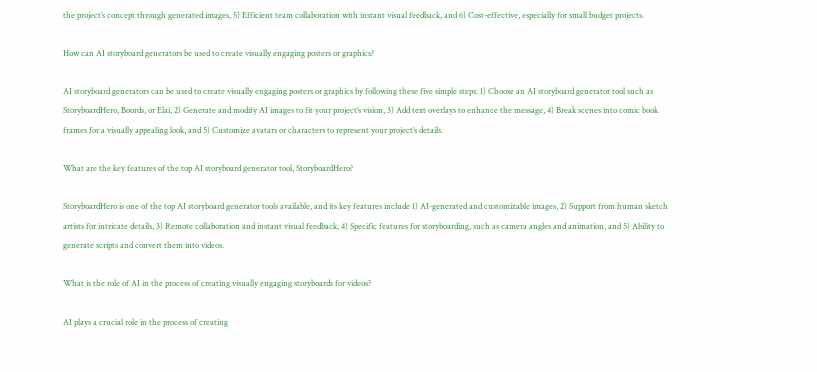the project’s concept through generated images, 5) Efficient team collaboration with instant visual feedback, and 6) Cost-effective, especially for small budget projects.

How can AI storyboard generators be used to create visually engaging posters or graphics?

AI storyboard generators can be used to create visually engaging posters or graphics by following these five simple steps: 1) Choose an AI storyboard generator tool such as StoryboardHero, Boords, or Elai, 2) Generate and modify AI images to fit your project’s vision, 3) Add text overlays to enhance the message, 4) Break scenes into comic book frames for a visually appealing look, and 5) Customize avatars or characters to represent your project’s details.

What are the key features of the top AI storyboard generator tool, StoryboardHero?

StoryboardHero is one of the top AI storyboard generator tools available, and its key features include 1) AI-generated and customizable images, 2) Support from human sketch artists for intricate details, 3) Remote collaboration and instant visual feedback, 4) Specific features for storyboarding, such as camera angles and animation, and 5) Ability to generate scripts and convert them into videos.

What is the role of AI in the process of creating visually engaging storyboards for videos?

AI plays a crucial role in the process of creating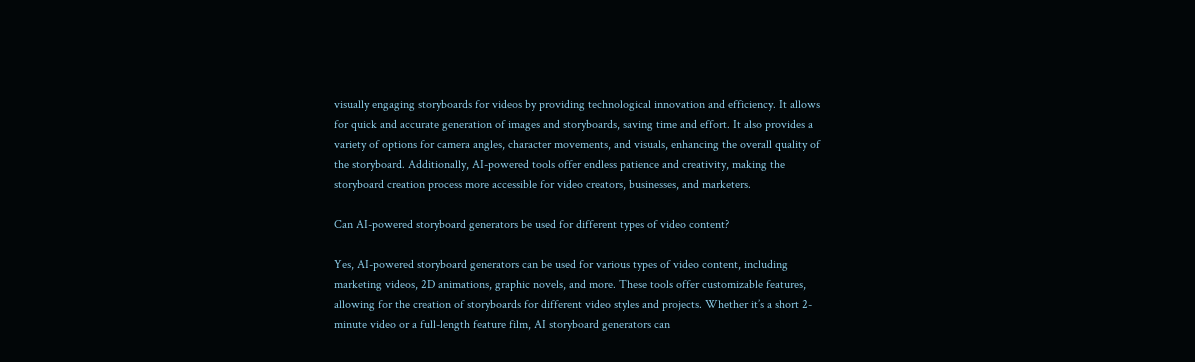visually engaging storyboards for videos by providing technological innovation and efficiency. It allows for quick and accurate generation of images and storyboards, saving time and effort. It also provides a variety of options for camera angles, character movements, and visuals, enhancing the overall quality of the storyboard. Additionally, AI-powered tools offer endless patience and creativity, making the storyboard creation process more accessible for video creators, businesses, and marketers.

Can AI-powered storyboard generators be used for different types of video content?

Yes, AI-powered storyboard generators can be used for various types of video content, including marketing videos, 2D animations, graphic novels, and more. These tools offer customizable features, allowing for the creation of storyboards for different video styles and projects. Whether it’s a short 2-minute video or a full-length feature film, AI storyboard generators can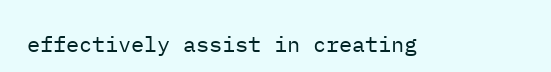effectively assist in creating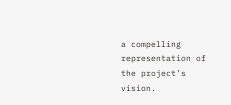a compelling representation of the project’s vision.